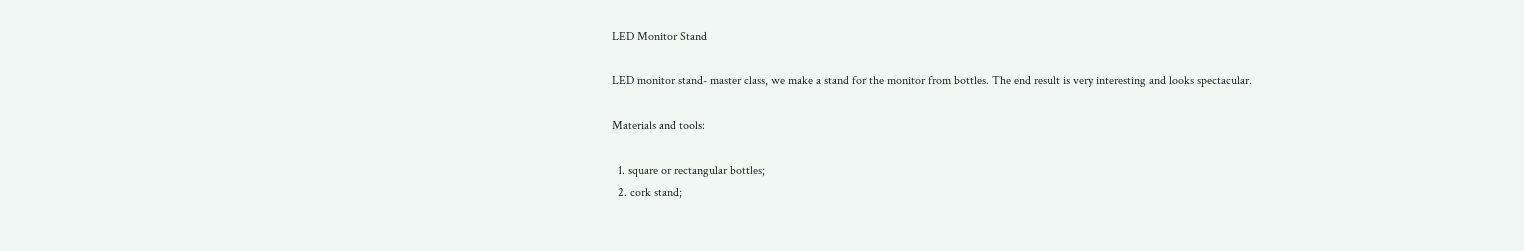LED Monitor Stand

LED monitor stand- master class, we make a stand for the monitor from bottles. The end result is very interesting and looks spectacular.

Materials and tools:

  1. square or rectangular bottles;
  2. cork stand;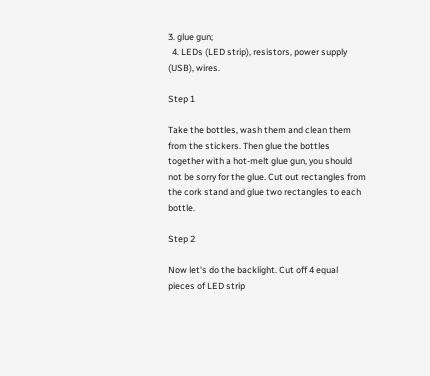3. glue gun;
  4. LEDs (LED strip), resistors, power supply (USB), wires.

Step 1

Take the bottles, wash them and clean them from the stickers. Then glue the bottles together with a hot-melt glue gun, you should not be sorry for the glue. Cut out rectangles from the cork stand and glue two rectangles to each bottle.

Step 2

Now let's do the backlight. Cut off 4 equal pieces of LED strip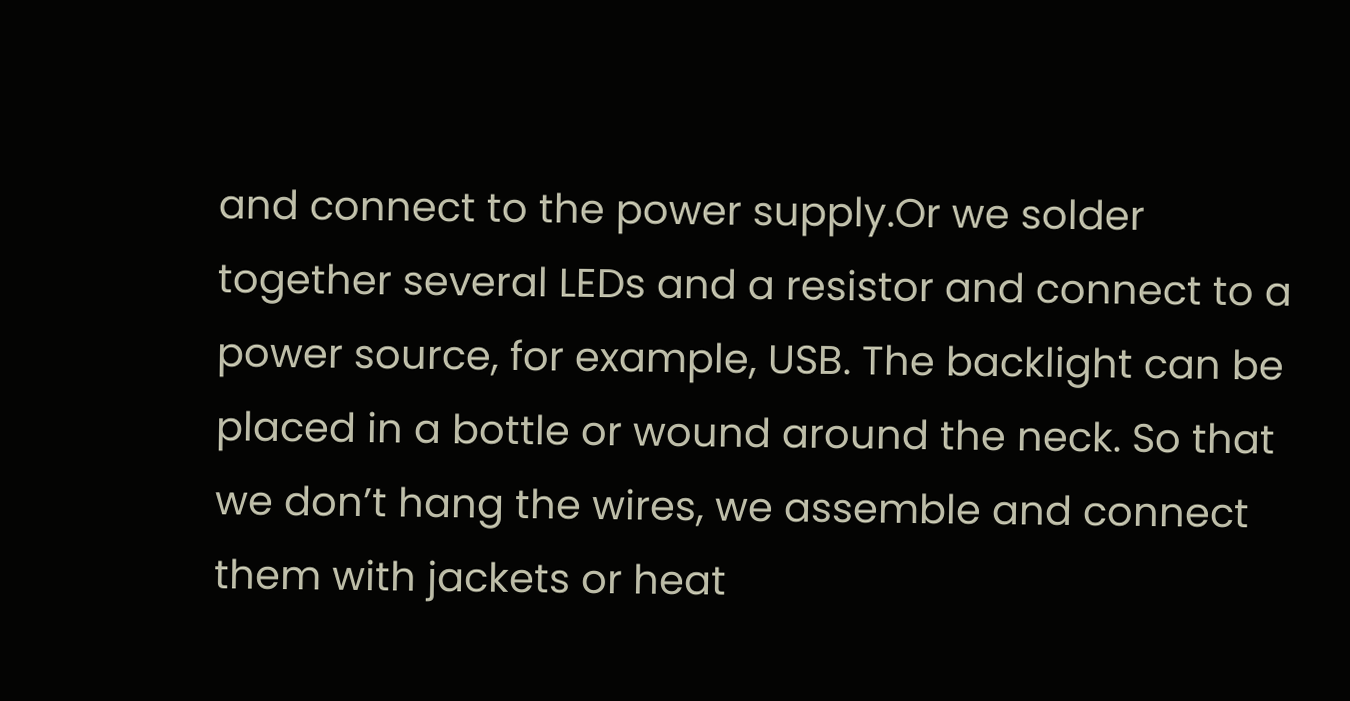and connect to the power supply.Or we solder together several LEDs and a resistor and connect to a power source, for example, USB. The backlight can be placed in a bottle or wound around the neck. So that we don’t hang the wires, we assemble and connect them with jackets or heat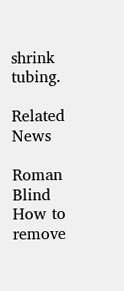shrink tubing.

Related News

Roman Blind
How to remove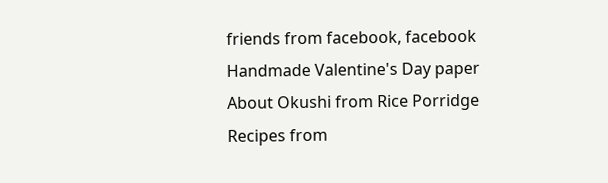friends from facebook, facebook
Handmade Valentine's Day paper
About Okushi from Rice Porridge Recipes from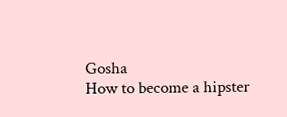Gosha
How to become a hipster